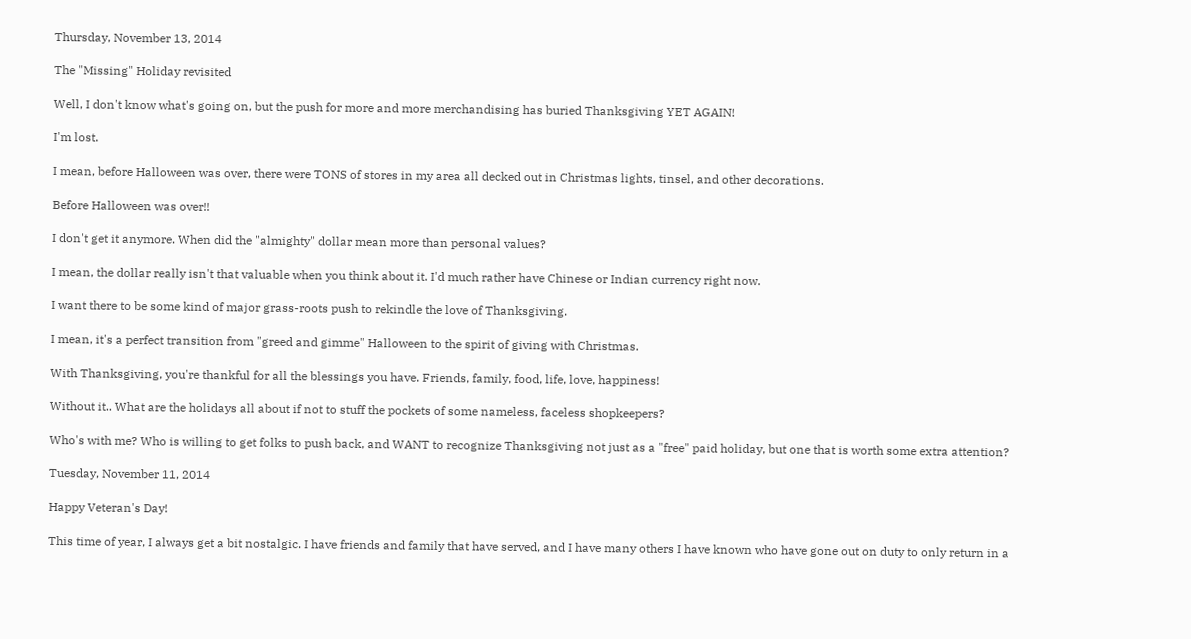Thursday, November 13, 2014

The "Missing" Holiday revisited

Well, I don't know what's going on, but the push for more and more merchandising has buried Thanksgiving YET AGAIN!

I'm lost.

I mean, before Halloween was over, there were TONS of stores in my area all decked out in Christmas lights, tinsel, and other decorations.

Before Halloween was over!!

I don't get it anymore. When did the "almighty" dollar mean more than personal values?

I mean, the dollar really isn't that valuable when you think about it. I'd much rather have Chinese or Indian currency right now.

I want there to be some kind of major grass-roots push to rekindle the love of Thanksgiving.

I mean, it's a perfect transition from "greed and gimme" Halloween to the spirit of giving with Christmas.

With Thanksgiving, you're thankful for all the blessings you have. Friends, family, food, life, love, happiness!

Without it.. What are the holidays all about if not to stuff the pockets of some nameless, faceless shopkeepers?

Who's with me? Who is willing to get folks to push back, and WANT to recognize Thanksgiving not just as a "free" paid holiday, but one that is worth some extra attention?

Tuesday, November 11, 2014

Happy Veteran's Day!

This time of year, I always get a bit nostalgic. I have friends and family that have served, and I have many others I have known who have gone out on duty to only return in a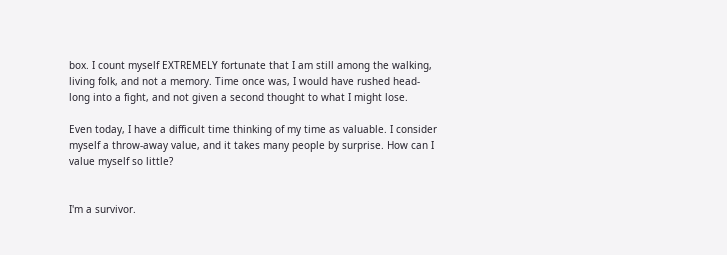box. I count myself EXTREMELY fortunate that I am still among the walking, living folk, and not a memory. Time once was, I would have rushed head-long into a fight, and not given a second thought to what I might lose.

Even today, I have a difficult time thinking of my time as valuable. I consider myself a throw-away value, and it takes many people by surprise. How can I value myself so little?


I'm a survivor.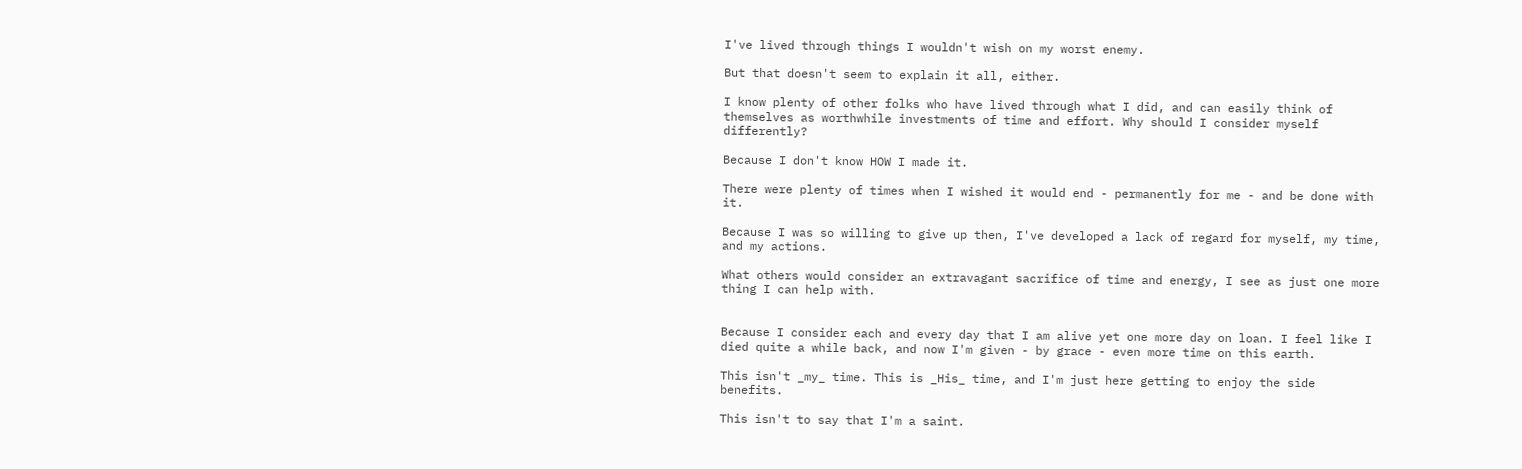I've lived through things I wouldn't wish on my worst enemy.

But that doesn't seem to explain it all, either.

I know plenty of other folks who have lived through what I did, and can easily think of themselves as worthwhile investments of time and effort. Why should I consider myself differently?

Because I don't know HOW I made it.

There were plenty of times when I wished it would end - permanently for me - and be done with it.

Because I was so willing to give up then, I've developed a lack of regard for myself, my time, and my actions.

What others would consider an extravagant sacrifice of time and energy, I see as just one more thing I can help with.


Because I consider each and every day that I am alive yet one more day on loan. I feel like I died quite a while back, and now I'm given - by grace - even more time on this earth.

This isn't _my_ time. This is _His_ time, and I'm just here getting to enjoy the side benefits.

This isn't to say that I'm a saint.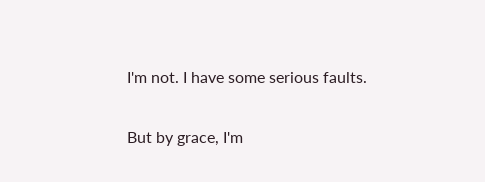I'm not. I have some serious faults.

But by grace, I'm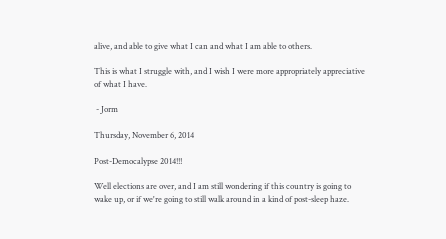alive, and able to give what I can and what I am able to others.

This is what I struggle with, and I wish I were more appropriately appreciative of what I have.

 - Jorm

Thursday, November 6, 2014

Post-Democalypse 2014!!!

Well elections are over, and I am still wondering if this country is going to wake up, or if we're going to still walk around in a kind of post-sleep haze.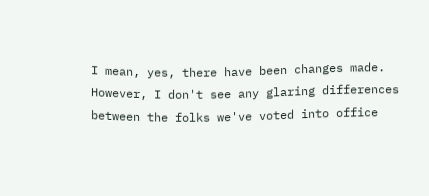I mean, yes, there have been changes made. However, I don't see any glaring differences between the folks we've voted into office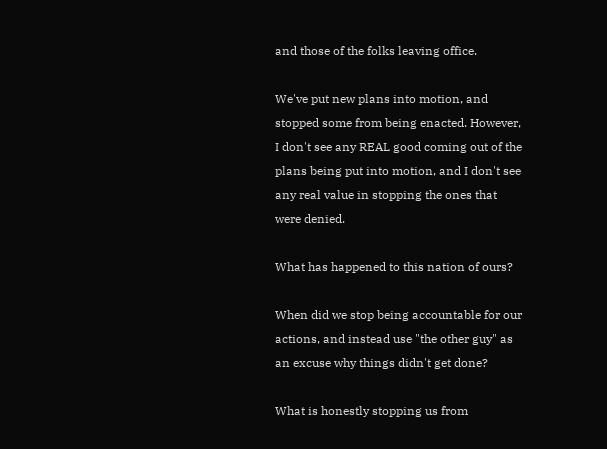and those of the folks leaving office.

We've put new plans into motion, and stopped some from being enacted. However, I don't see any REAL good coming out of the plans being put into motion, and I don't see any real value in stopping the ones that were denied.

What has happened to this nation of ours?

When did we stop being accountable for our actions, and instead use "the other guy" as an excuse why things didn't get done?

What is honestly stopping us from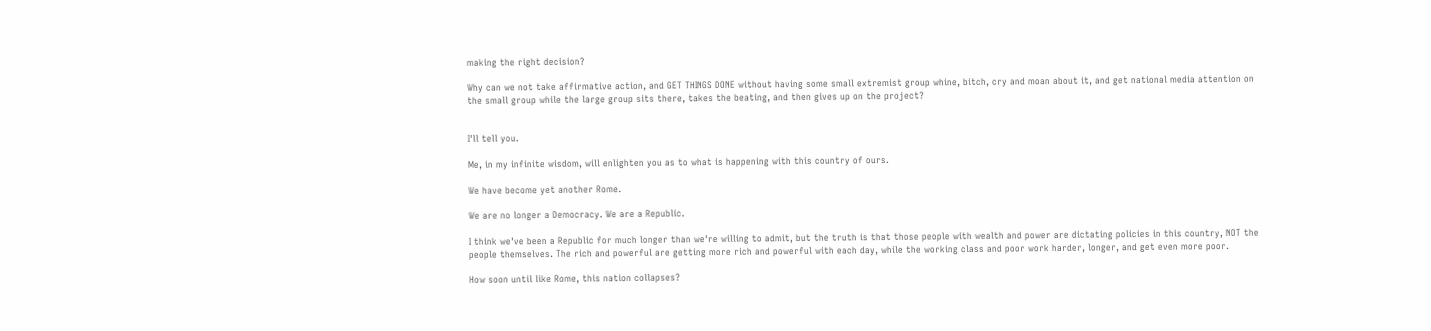making the right decision?

Why can we not take affirmative action, and GET THINGS DONE without having some small extremist group whine, bitch, cry and moan about it, and get national media attention on the small group while the large group sits there, takes the beating, and then gives up on the project?


I'll tell you.

Me, in my infinite wisdom, will enlighten you as to what is happening with this country of ours.

We have become yet another Rome.

We are no longer a Democracy. We are a Republic.

I think we've been a Republic for much longer than we're willing to admit, but the truth is that those people with wealth and power are dictating policies in this country, NOT the people themselves. The rich and powerful are getting more rich and powerful with each day, while the working class and poor work harder, longer, and get even more poor.

How soon until like Rome, this nation collapses?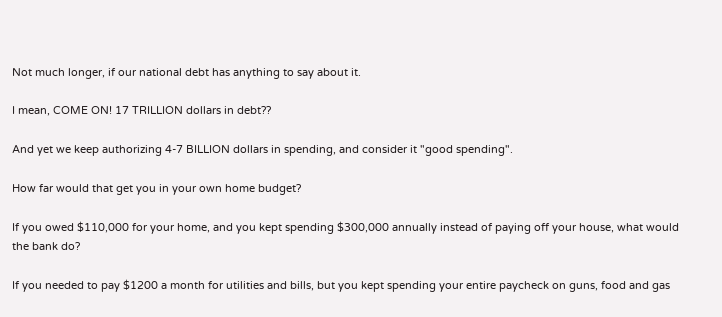Not much longer, if our national debt has anything to say about it.

I mean, COME ON! 17 TRILLION dollars in debt??

And yet we keep authorizing 4-7 BILLION dollars in spending, and consider it "good spending".

How far would that get you in your own home budget?

If you owed $110,000 for your home, and you kept spending $300,000 annually instead of paying off your house, what would the bank do?

If you needed to pay $1200 a month for utilities and bills, but you kept spending your entire paycheck on guns, food and gas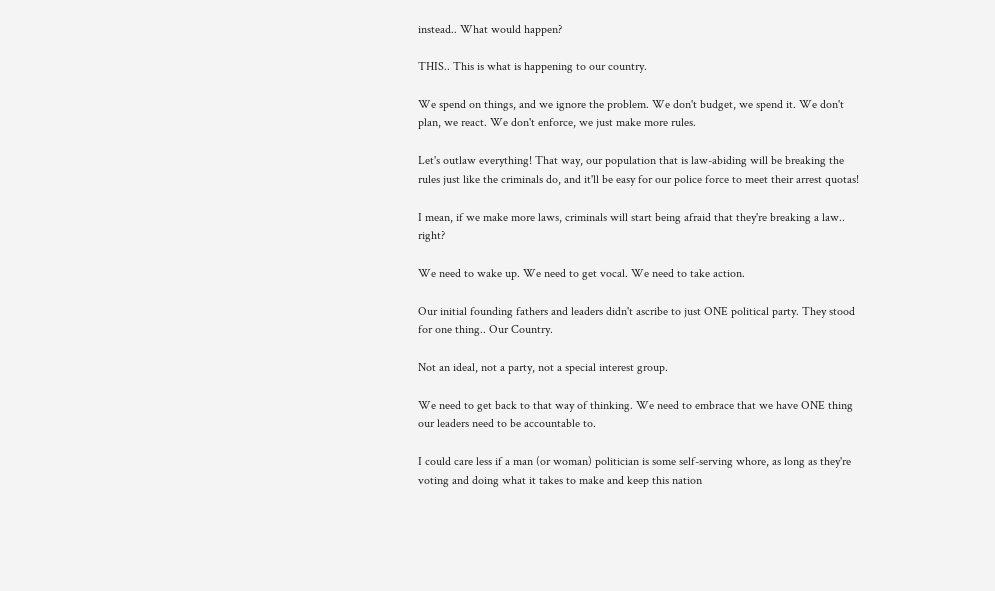instead.. What would happen?

THIS.. This is what is happening to our country.

We spend on things, and we ignore the problem. We don't budget, we spend it. We don't plan, we react. We don't enforce, we just make more rules.

Let's outlaw everything! That way, our population that is law-abiding will be breaking the rules just like the criminals do, and it'll be easy for our police force to meet their arrest quotas!

I mean, if we make more laws, criminals will start being afraid that they're breaking a law.. right?

We need to wake up. We need to get vocal. We need to take action.

Our initial founding fathers and leaders didn't ascribe to just ONE political party. They stood for one thing.. Our Country.

Not an ideal, not a party, not a special interest group.

We need to get back to that way of thinking. We need to embrace that we have ONE thing our leaders need to be accountable to.

I could care less if a man (or woman) politician is some self-serving whore, as long as they're voting and doing what it takes to make and keep this nation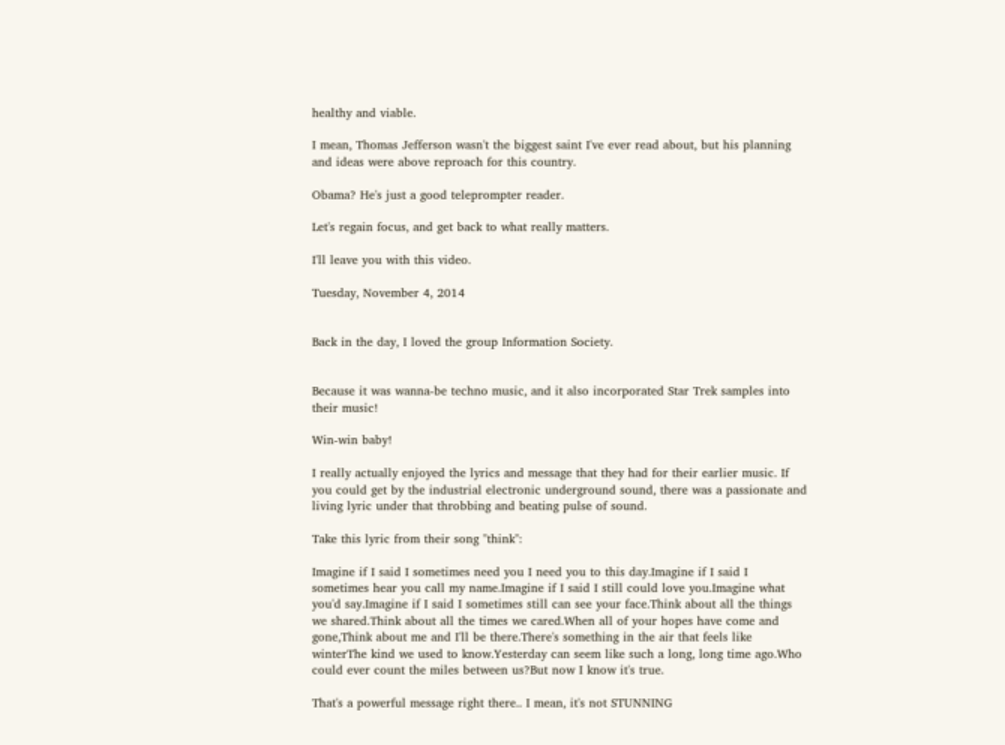healthy and viable.

I mean, Thomas Jefferson wasn't the biggest saint I've ever read about, but his planning and ideas were above reproach for this country.

Obama? He's just a good teleprompter reader.

Let's regain focus, and get back to what really matters.

I'll leave you with this video.

Tuesday, November 4, 2014


Back in the day, I loved the group Information Society.


Because it was wanna-be techno music, and it also incorporated Star Trek samples into their music!

Win-win baby!

I really actually enjoyed the lyrics and message that they had for their earlier music. If you could get by the industrial electronic underground sound, there was a passionate and living lyric under that throbbing and beating pulse of sound.

Take this lyric from their song "think":

Imagine if I said I sometimes need you I need you to this day.Imagine if I said I sometimes hear you call my name.Imagine if I said I still could love you.Imagine what you'd say.Imagine if I said I sometimes still can see your face.Think about all the things we shared.Think about all the times we cared.When all of your hopes have come and gone,Think about me and I'll be there.There's something in the air that feels like winterThe kind we used to know.Yesterday can seem like such a long, long time ago.Who could ever count the miles between us?But now I know it's true.

That's a powerful message right there.. I mean, it's not STUNNING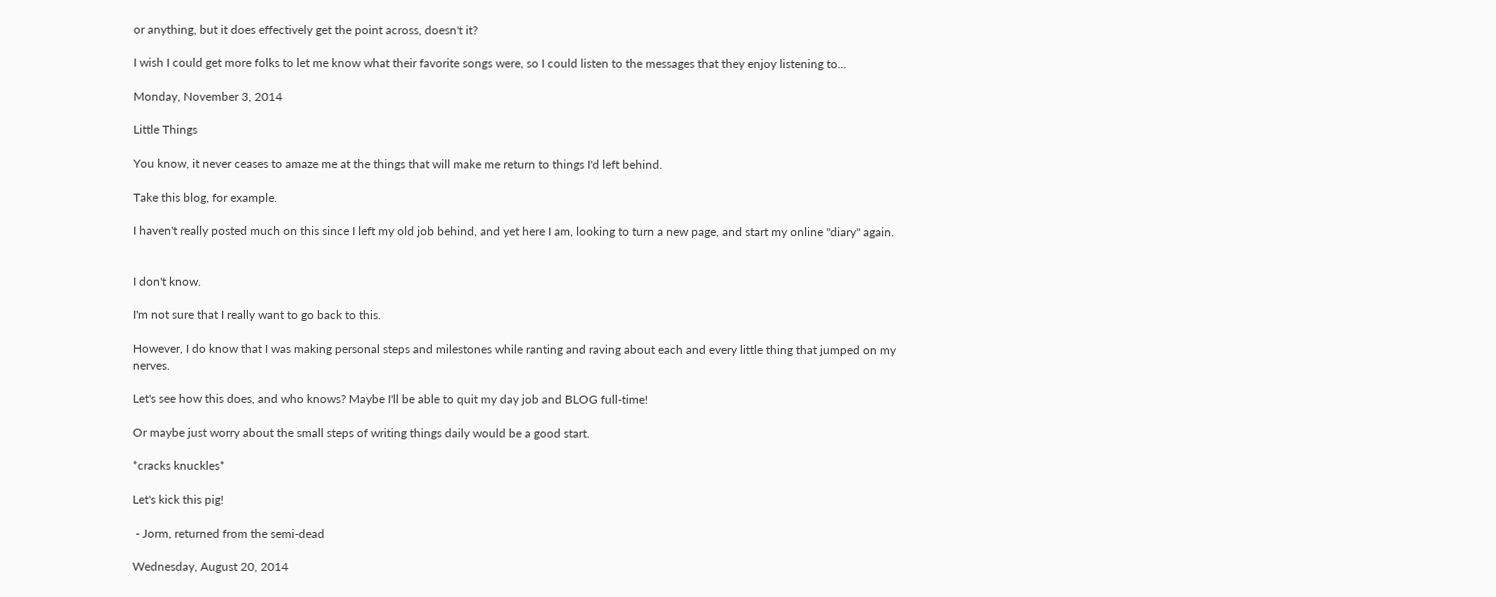or anything, but it does effectively get the point across, doesn't it?

I wish I could get more folks to let me know what their favorite songs were, so I could listen to the messages that they enjoy listening to...

Monday, November 3, 2014

Little Things

You know, it never ceases to amaze me at the things that will make me return to things I'd left behind.

Take this blog, for example.

I haven't really posted much on this since I left my old job behind, and yet here I am, looking to turn a new page, and start my online "diary" again.


I don't know.

I'm not sure that I really want to go back to this.

However, I do know that I was making personal steps and milestones while ranting and raving about each and every little thing that jumped on my nerves.

Let's see how this does, and who knows? Maybe I'll be able to quit my day job and BLOG full-time!

Or maybe just worry about the small steps of writing things daily would be a good start.

*cracks knuckles*

Let's kick this pig!

 - Jorm, returned from the semi-dead

Wednesday, August 20, 2014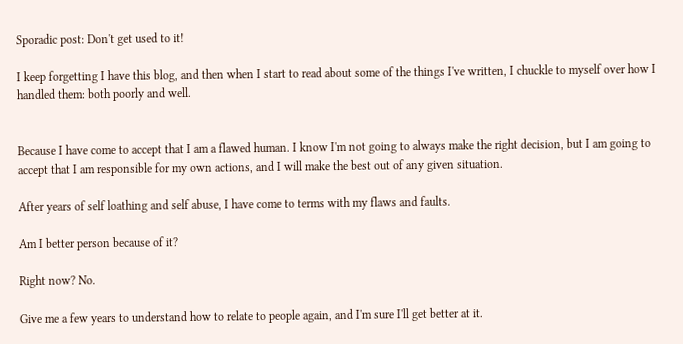Sporadic post: Don't get used to it!

I keep forgetting I have this blog, and then when I start to read about some of the things I've written, I chuckle to myself over how I handled them: both poorly and well.


Because I have come to accept that I am a flawed human. I know I'm not going to always make the right decision, but I am going to accept that I am responsible for my own actions, and I will make the best out of any given situation.

After years of self loathing and self abuse, I have come to terms with my flaws and faults.

Am I better person because of it?

Right now? No.

Give me a few years to understand how to relate to people again, and I'm sure I'll get better at it.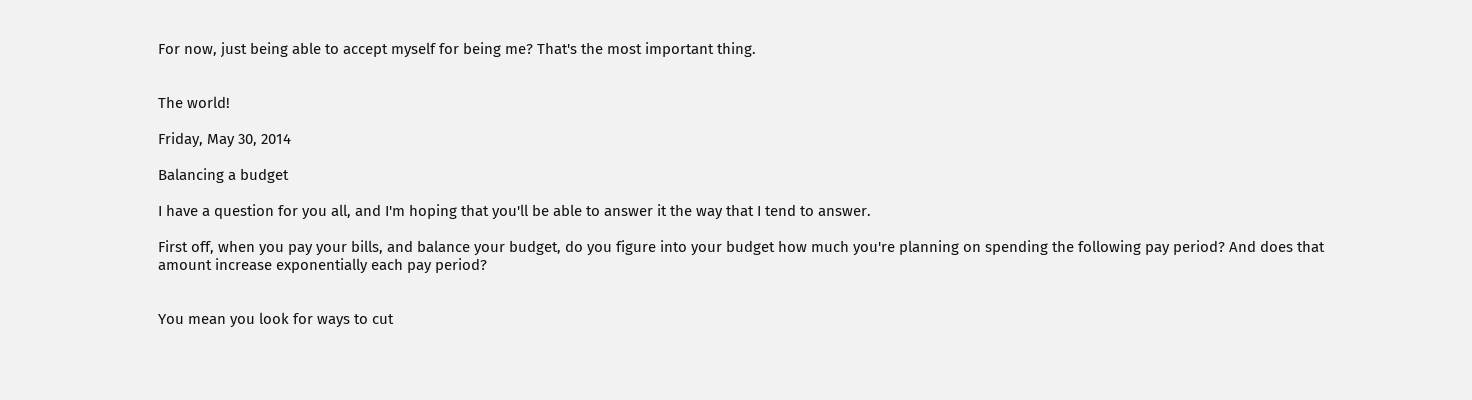For now, just being able to accept myself for being me? That's the most important thing.


The world!

Friday, May 30, 2014

Balancing a budget

I have a question for you all, and I'm hoping that you'll be able to answer it the way that I tend to answer.

First off, when you pay your bills, and balance your budget, do you figure into your budget how much you're planning on spending the following pay period? And does that amount increase exponentially each pay period?


You mean you look for ways to cut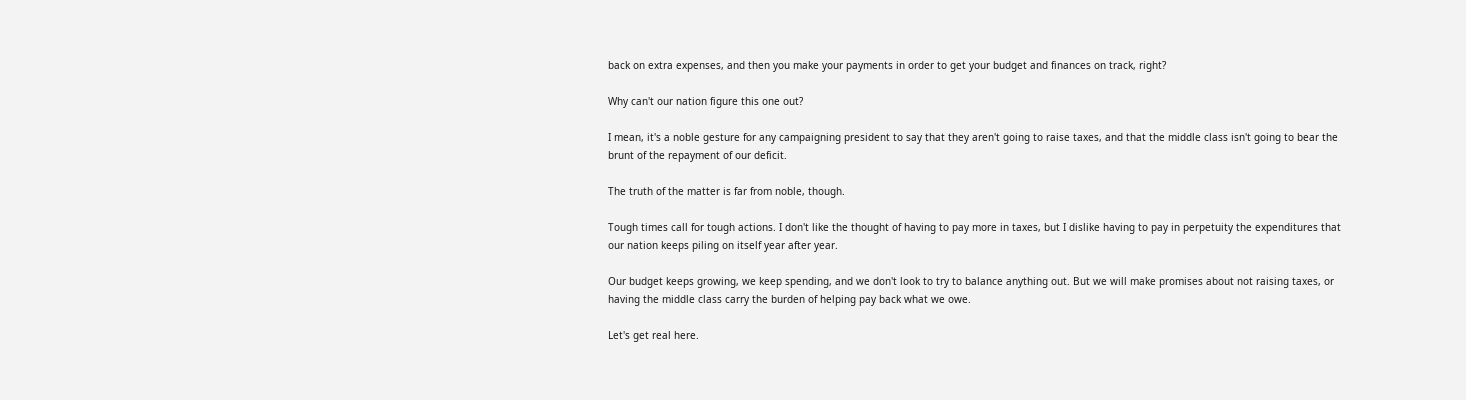back on extra expenses, and then you make your payments in order to get your budget and finances on track, right?

Why can't our nation figure this one out?

I mean, it's a noble gesture for any campaigning president to say that they aren't going to raise taxes, and that the middle class isn't going to bear the brunt of the repayment of our deficit.

The truth of the matter is far from noble, though.

Tough times call for tough actions. I don't like the thought of having to pay more in taxes, but I dislike having to pay in perpetuity the expenditures that our nation keeps piling on itself year after year.

Our budget keeps growing, we keep spending, and we don't look to try to balance anything out. But we will make promises about not raising taxes, or having the middle class carry the burden of helping pay back what we owe.

Let's get real here.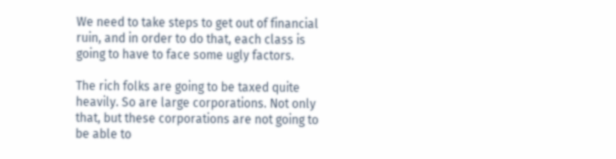We need to take steps to get out of financial ruin, and in order to do that, each class is going to have to face some ugly factors.

The rich folks are going to be taxed quite heavily. So are large corporations. Not only that, but these corporations are not going to be able to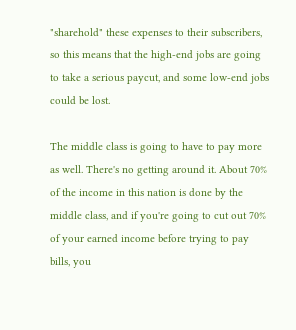"sharehold" these expenses to their subscribers, so this means that the high-end jobs are going to take a serious paycut, and some low-end jobs could be lost.

The middle class is going to have to pay more as well. There's no getting around it. About 70% of the income in this nation is done by the middle class, and if you're going to cut out 70% of your earned income before trying to pay bills, you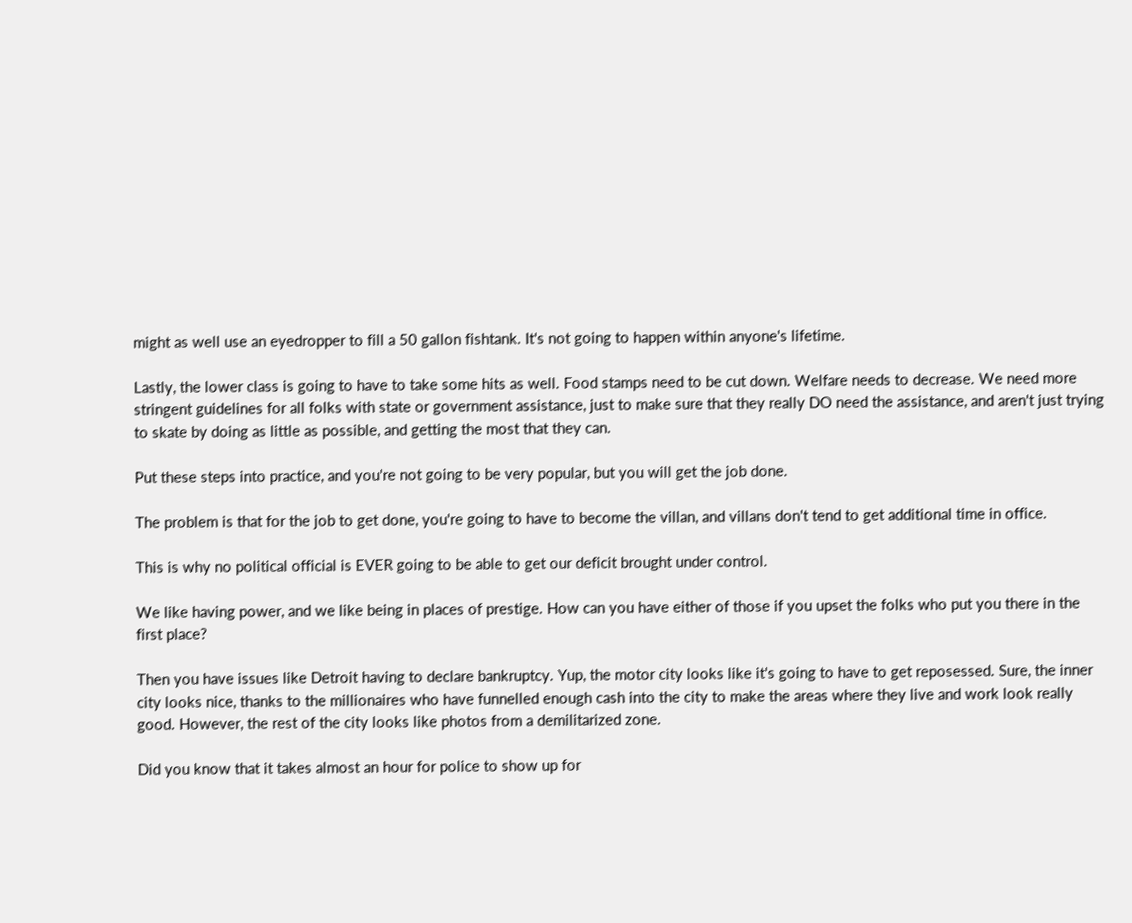might as well use an eyedropper to fill a 50 gallon fishtank. It's not going to happen within anyone's lifetime.

Lastly, the lower class is going to have to take some hits as well. Food stamps need to be cut down. Welfare needs to decrease. We need more stringent guidelines for all folks with state or government assistance, just to make sure that they really DO need the assistance, and aren't just trying to skate by doing as little as possible, and getting the most that they can.

Put these steps into practice, and you're not going to be very popular, but you will get the job done.

The problem is that for the job to get done, you're going to have to become the villan, and villans don't tend to get additional time in office.

This is why no political official is EVER going to be able to get our deficit brought under control.

We like having power, and we like being in places of prestige. How can you have either of those if you upset the folks who put you there in the first place?

Then you have issues like Detroit having to declare bankruptcy. Yup, the motor city looks like it's going to have to get reposessed. Sure, the inner city looks nice, thanks to the millionaires who have funnelled enough cash into the city to make the areas where they live and work look really good. However, the rest of the city looks like photos from a demilitarized zone.

Did you know that it takes almost an hour for police to show up for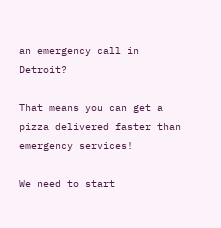an emergency call in Detroit?

That means you can get a pizza delivered faster than emergency services!

We need to start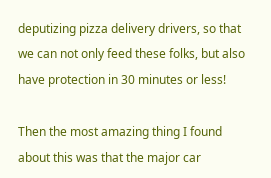deputizing pizza delivery drivers, so that we can not only feed these folks, but also have protection in 30 minutes or less!

Then the most amazing thing I found about this was that the major car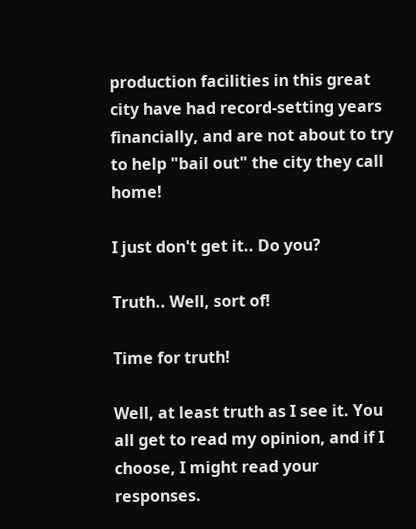production facilities in this great city have had record-setting years financially, and are not about to try to help "bail out" the city they call home!

I just don't get it.. Do you?

Truth.. Well, sort of!

Time for truth!

Well, at least truth as I see it. You all get to read my opinion, and if I choose, I might read your responses.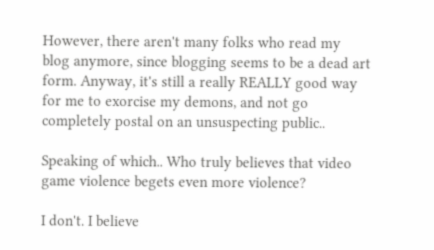However, there aren't many folks who read my blog anymore, since blogging seems to be a dead art form. Anyway, it's still a really REALLY good way for me to exorcise my demons, and not go completely postal on an unsuspecting public..

Speaking of which.. Who truly believes that video game violence begets even more violence?

I don't. I believe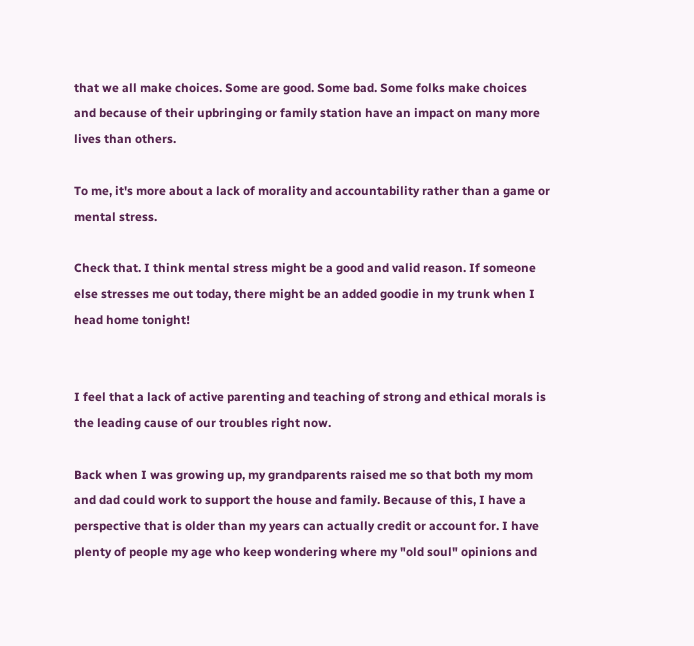that we all make choices. Some are good. Some bad. Some folks make choices and because of their upbringing or family station have an impact on many more lives than others.

To me, it's more about a lack of morality and accountability rather than a game or mental stress.

Check that. I think mental stress might be a good and valid reason. If someone else stresses me out today, there might be an added goodie in my trunk when I head home tonight!


I feel that a lack of active parenting and teaching of strong and ethical morals is the leading cause of our troubles right now.

Back when I was growing up, my grandparents raised me so that both my mom and dad could work to support the house and family. Because of this, I have a perspective that is older than my years can actually credit or account for. I have plenty of people my age who keep wondering where my "old soul" opinions and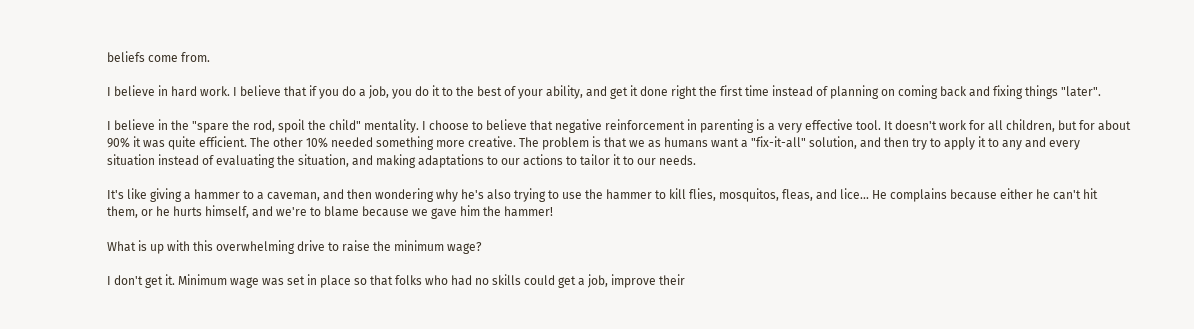beliefs come from.

I believe in hard work. I believe that if you do a job, you do it to the best of your ability, and get it done right the first time instead of planning on coming back and fixing things "later".

I believe in the "spare the rod, spoil the child" mentality. I choose to believe that negative reinforcement in parenting is a very effective tool. It doesn't work for all children, but for about 90% it was quite efficient. The other 10% needed something more creative. The problem is that we as humans want a "fix-it-all" solution, and then try to apply it to any and every situation instead of evaluating the situation, and making adaptations to our actions to tailor it to our needs.

It's like giving a hammer to a caveman, and then wondering why he's also trying to use the hammer to kill flies, mosquitos, fleas, and lice... He complains because either he can't hit them, or he hurts himself, and we're to blame because we gave him the hammer!

What is up with this overwhelming drive to raise the minimum wage?

I don't get it. Minimum wage was set in place so that folks who had no skills could get a job, improve their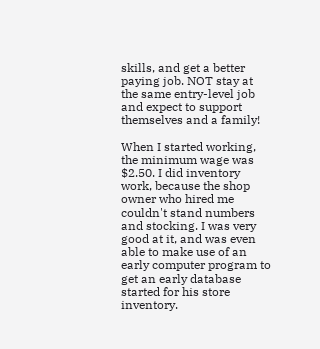skills, and get a better paying job. NOT stay at the same entry-level job and expect to support themselves and a family!

When I started working, the minimum wage was $2.50. I did inventory work, because the shop owner who hired me couldn't stand numbers and stocking. I was very good at it, and was even able to make use of an early computer program to get an early database started for his store inventory.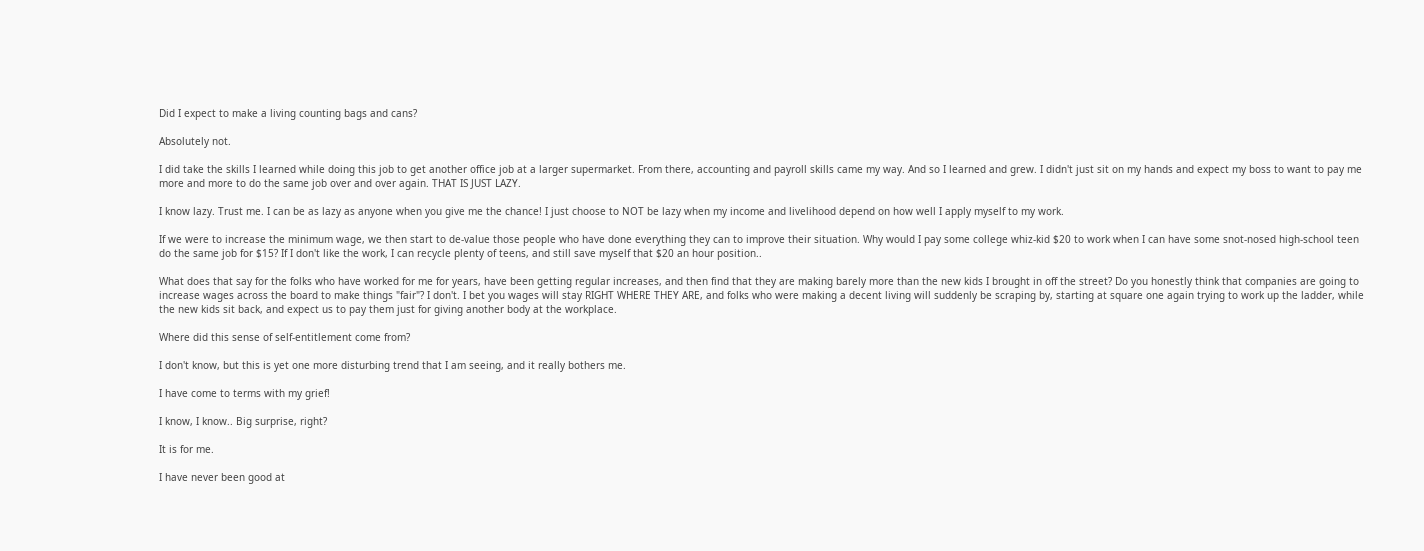Did I expect to make a living counting bags and cans?

Absolutely not.

I did take the skills I learned while doing this job to get another office job at a larger supermarket. From there, accounting and payroll skills came my way. And so I learned and grew. I didn't just sit on my hands and expect my boss to want to pay me more and more to do the same job over and over again. THAT IS JUST LAZY.

I know lazy. Trust me. I can be as lazy as anyone when you give me the chance! I just choose to NOT be lazy when my income and livelihood depend on how well I apply myself to my work.

If we were to increase the minimum wage, we then start to de-value those people who have done everything they can to improve their situation. Why would I pay some college whiz-kid $20 to work when I can have some snot-nosed high-school teen do the same job for $15? If I don't like the work, I can recycle plenty of teens, and still save myself that $20 an hour position..

What does that say for the folks who have worked for me for years, have been getting regular increases, and then find that they are making barely more than the new kids I brought in off the street? Do you honestly think that companies are going to increase wages across the board to make things "fair"? I don't. I bet you wages will stay RIGHT WHERE THEY ARE, and folks who were making a decent living will suddenly be scraping by, starting at square one again trying to work up the ladder, while the new kids sit back, and expect us to pay them just for giving another body at the workplace.

Where did this sense of self-entitlement come from?

I don't know, but this is yet one more disturbing trend that I am seeing, and it really bothers me.

I have come to terms with my grief!

I know, I know.. Big surprise, right?

It is for me.

I have never been good at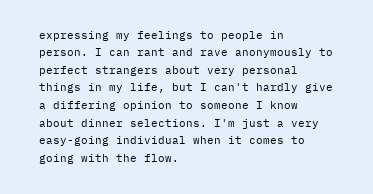expressing my feelings to people in person. I can rant and rave anonymously to perfect strangers about very personal things in my life, but I can't hardly give a differing opinion to someone I know about dinner selections. I'm just a very easy-going individual when it comes to going with the flow.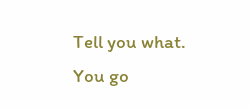Tell you what. You go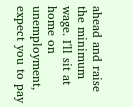ahead and raise the minimum wage. I'll sit at home on unemployment, expect you to pay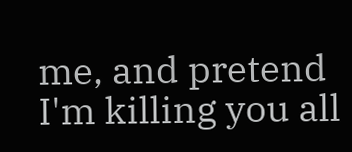me, and pretend I'm killing you all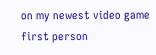on my newest video game first person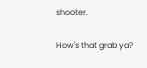shooter.

How's that grab ya?